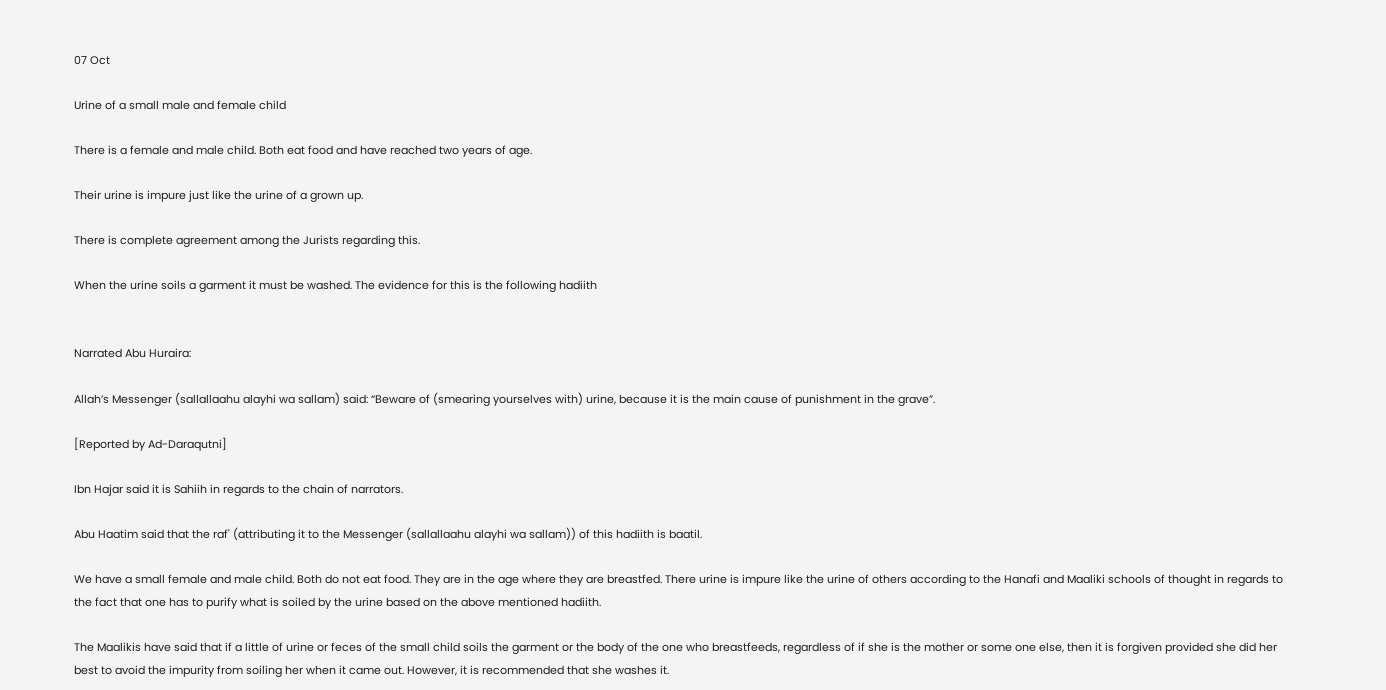07 Oct

Urine of a small male and female child

There is a female and male child. Both eat food and have reached two years of age.

Their urine is impure just like the urine of a grown up.

There is complete agreement among the Jurists regarding this.

When the urine soils a garment it must be washed. The evidence for this is the following hadiith


Narrated Abu Huraira:

Allah’s Messenger (sallallaahu alayhi wa sallam) said: “Beware of (smearing yourselves with) urine, because it is the main cause of punishment in the grave”.

[Reported by Ad-Daraqutni]

Ibn Hajar said it is Sahiih in regards to the chain of narrators.

Abu Haatim said that the raf' (attributing it to the Messenger (sallallaahu alayhi wa sallam)) of this hadiith is baatil.

We have a small female and male child. Both do not eat food. They are in the age where they are breastfed. There urine is impure like the urine of others according to the Hanafi and Maaliki schools of thought in regards to the fact that one has to purify what is soiled by the urine based on the above mentioned hadiith.

The Maalikis have said that if a little of urine or feces of the small child soils the garment or the body of the one who breastfeeds, regardless of if she is the mother or some one else, then it is forgiven provided she did her best to avoid the impurity from soiling her when it came out. However, it is recommended that she washes it.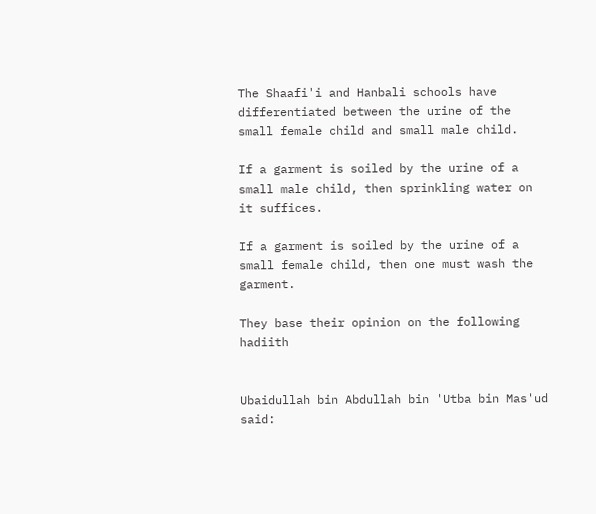The Shaafi'i and Hanbali schools have differentiated between the urine of the small female child and small male child.

If a garment is soiled by the urine of a small male child, then sprinkling water on it suffices.

If a garment is soiled by the urine of a small female child, then one must wash the garment.

They base their opinion on the following hadiith


Ubaidullah bin Abdullah bin 'Utba bin Mas'ud said: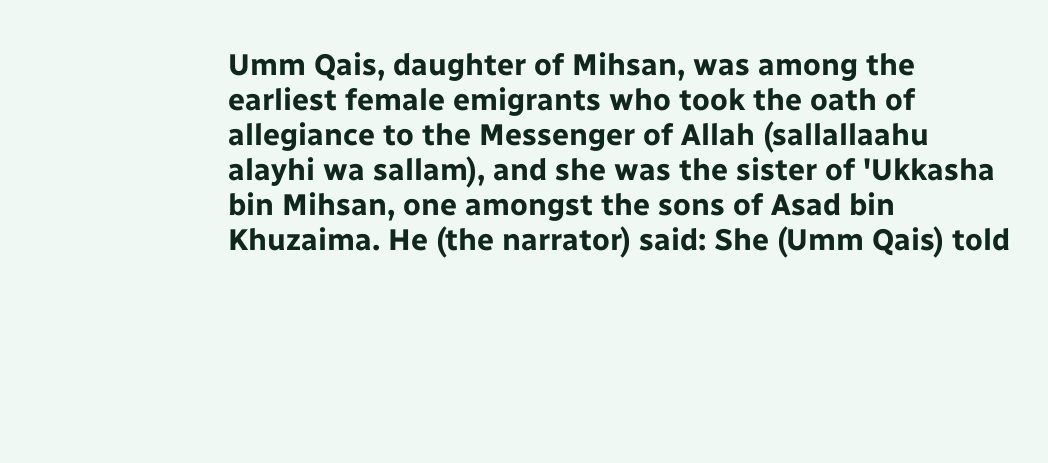Umm Qais, daughter of Mihsan, was among the earliest female emigrants who took the oath of allegiance to the Messenger of Allah (sallallaahu alayhi wa sallam), and she was the sister of 'Ukkasha bin Mihsan, one amongst the sons of Asad bin Khuzaima. He (the narrator) said: She (Umm Qais) told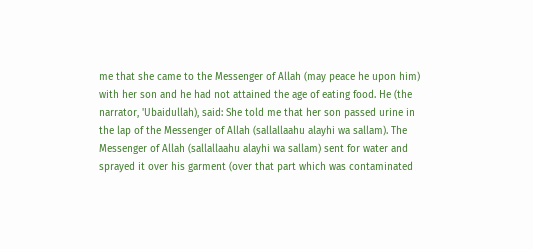me that she came to the Messenger of Allah (may peace he upon him) with her son and he had not attained the age of eating food. He (the narrator, 'Ubaidullah), said: She told me that her son passed urine in the lap of the Messenger of Allah (sallallaahu alayhi wa sallam). The Messenger of Allah (sallallaahu alayhi wa sallam) sent for water and sprayed it over his garment (over that part which was contaminated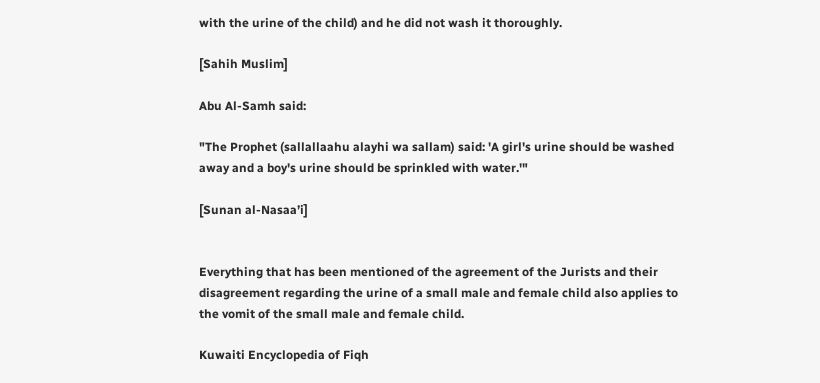with the urine of the child) and he did not wash it thoroughly.

[Sahih Muslim]

Abu Al-Samh said:

"The Prophet (sallallaahu alayhi wa sallam) said: 'A girl's urine should be washed away and a boy's urine should be sprinkled with water.'"

[Sunan al-Nasaa’i]


Everything that has been mentioned of the agreement of the Jurists and their disagreement regarding the urine of a small male and female child also applies to the vomit of the small male and female child.

Kuwaiti Encyclopedia of Fiqh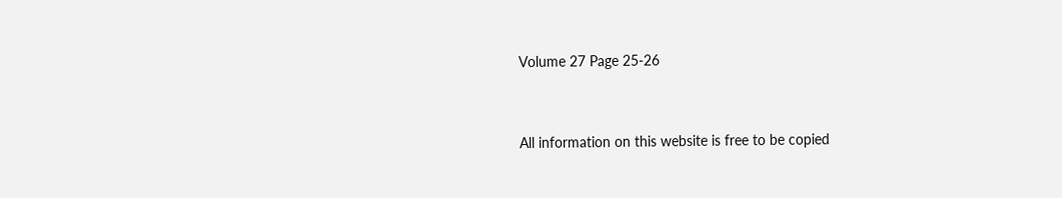Volume 27 Page 25-26


All information on this website is free to be copied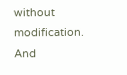without modification. And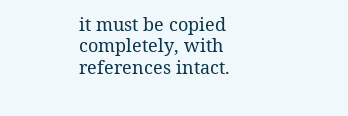it must be copied completely, with references intact.